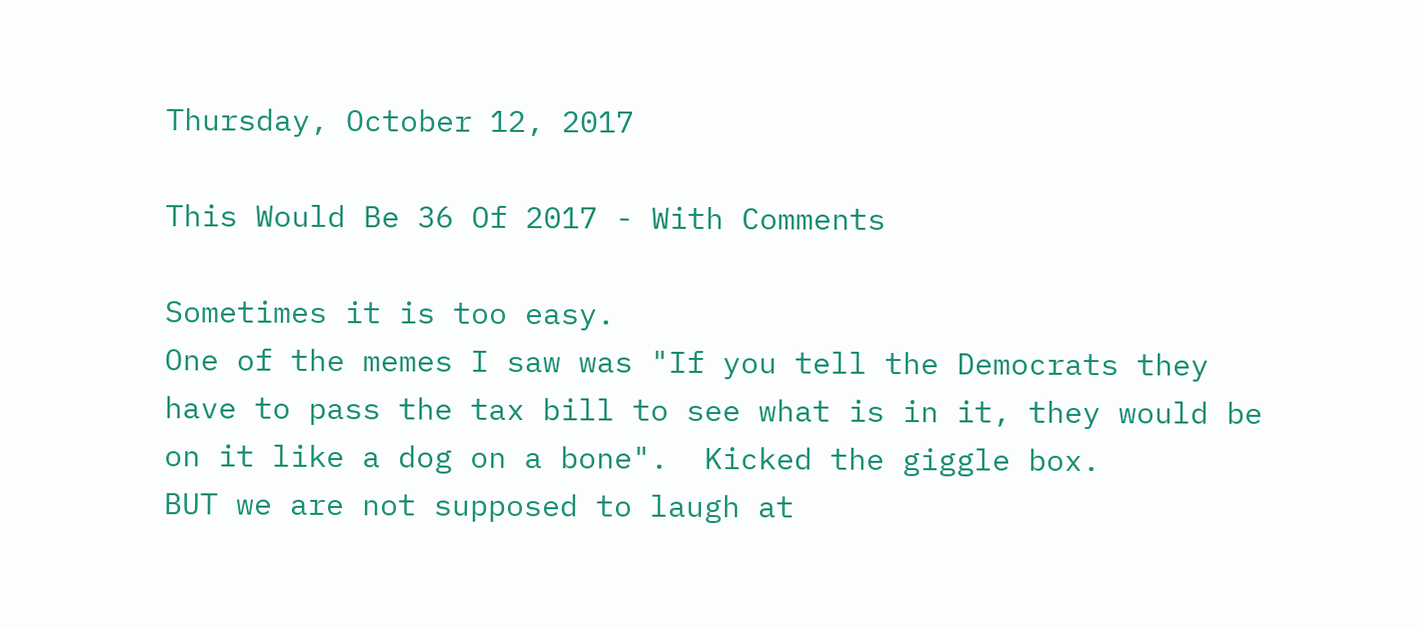Thursday, October 12, 2017

This Would Be 36 Of 2017 - With Comments

Sometimes it is too easy.
One of the memes I saw was "If you tell the Democrats they have to pass the tax bill to see what is in it, they would be on it like a dog on a bone".  Kicked the giggle box.
BUT we are not supposed to laugh at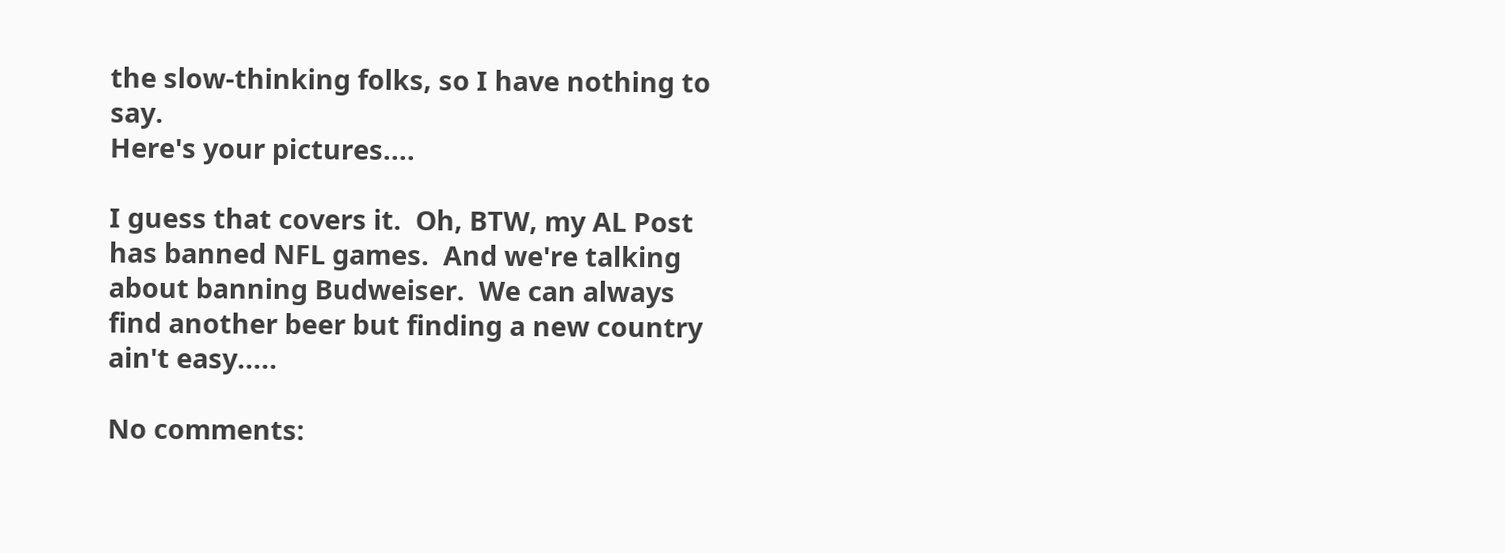the slow-thinking folks, so I have nothing to say.
Here's your pictures....

I guess that covers it.  Oh, BTW, my AL Post has banned NFL games.  And we're talking about banning Budweiser.  We can always find another beer but finding a new country ain't easy.....

No comments: